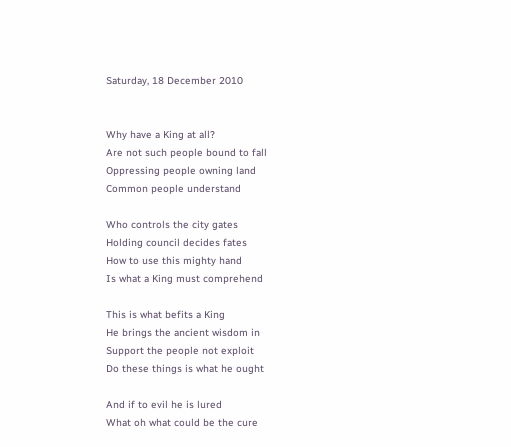Saturday, 18 December 2010


Why have a King at all?
Are not such people bound to fall
Oppressing people owning land
Common people understand

Who controls the city gates
Holding council decides fates
How to use this mighty hand
Is what a King must comprehend

This is what befits a King
He brings the ancient wisdom in
Support the people not exploit
Do these things is what he ought

And if to evil he is lured
What oh what could be the cure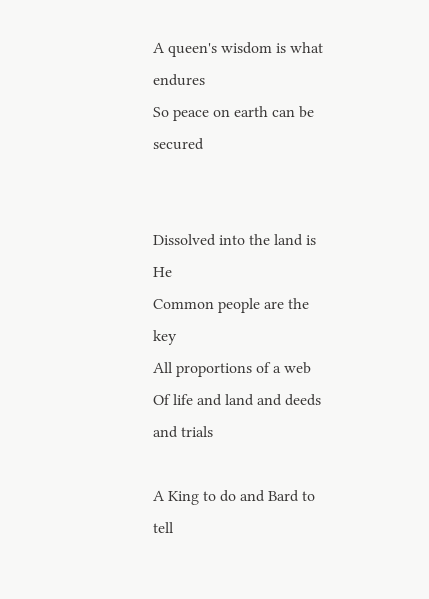A queen's wisdom is what endures
So peace on earth can be secured


Dissolved into the land is He
Common people are the key
All proportions of a web
Of life and land and deeds and trials

A King to do and Bard to tell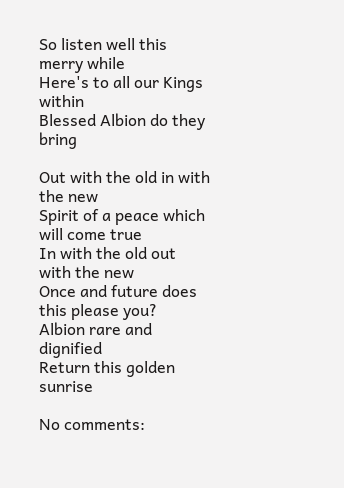So listen well this merry while
Here's to all our Kings within
Blessed Albion do they bring

Out with the old in with the new
Spirit of a peace which will come true
In with the old out with the new
Once and future does this please you?
Albion rare and dignified
Return this golden sunrise

No comments: